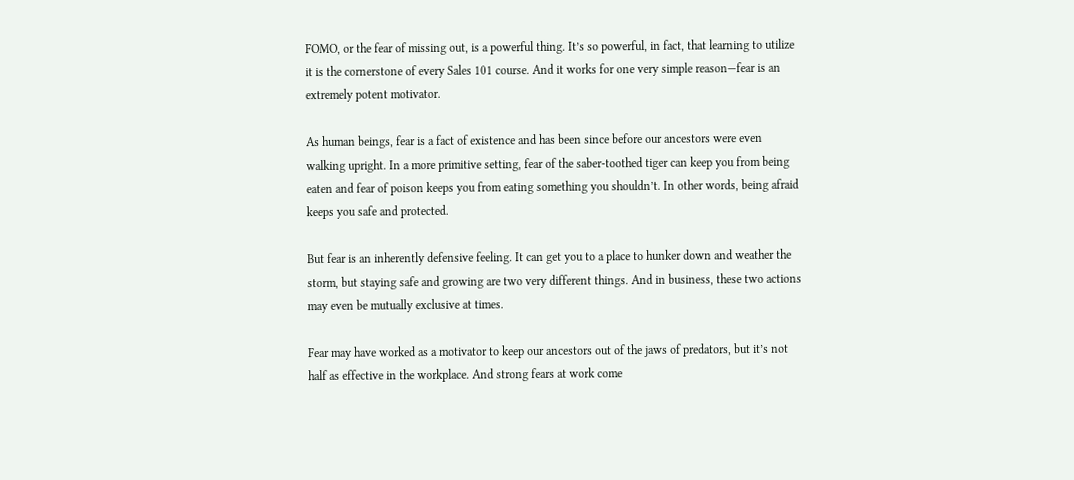FOMO, or the fear of missing out, is a powerful thing. It’s so powerful, in fact, that learning to utilize it is the cornerstone of every Sales 101 course. And it works for one very simple reason—fear is an extremely potent motivator.

As human beings, fear is a fact of existence and has been since before our ancestors were even walking upright. In a more primitive setting, fear of the saber-toothed tiger can keep you from being eaten and fear of poison keeps you from eating something you shouldn’t. In other words, being afraid keeps you safe and protected.

But fear is an inherently defensive feeling. It can get you to a place to hunker down and weather the storm, but staying safe and growing are two very different things. And in business, these two actions may even be mutually exclusive at times.

Fear may have worked as a motivator to keep our ancestors out of the jaws of predators, but it’s not half as effective in the workplace. And strong fears at work come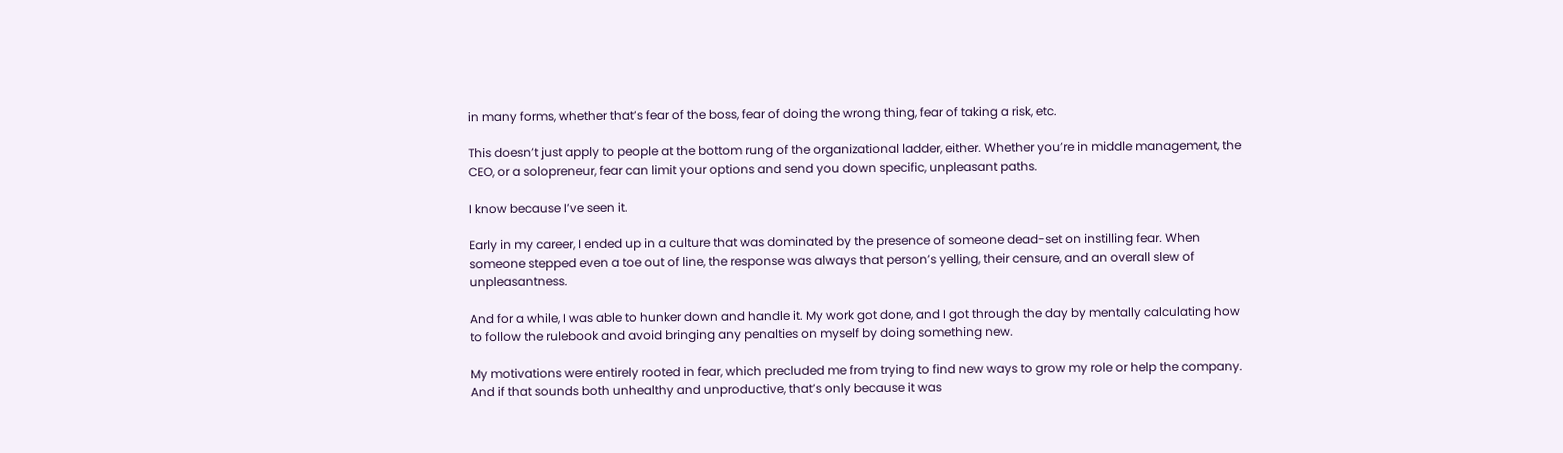in many forms, whether that’s fear of the boss, fear of doing the wrong thing, fear of taking a risk, etc.

This doesn’t just apply to people at the bottom rung of the organizational ladder, either. Whether you’re in middle management, the CEO, or a solopreneur, fear can limit your options and send you down specific, unpleasant paths.

I know because I’ve seen it.

Early in my career, I ended up in a culture that was dominated by the presence of someone dead-set on instilling fear. When someone stepped even a toe out of line, the response was always that person’s yelling, their censure, and an overall slew of unpleasantness.

And for a while, I was able to hunker down and handle it. My work got done, and I got through the day by mentally calculating how to follow the rulebook and avoid bringing any penalties on myself by doing something new.

My motivations were entirely rooted in fear, which precluded me from trying to find new ways to grow my role or help the company. And if that sounds both unhealthy and unproductive, that’s only because it was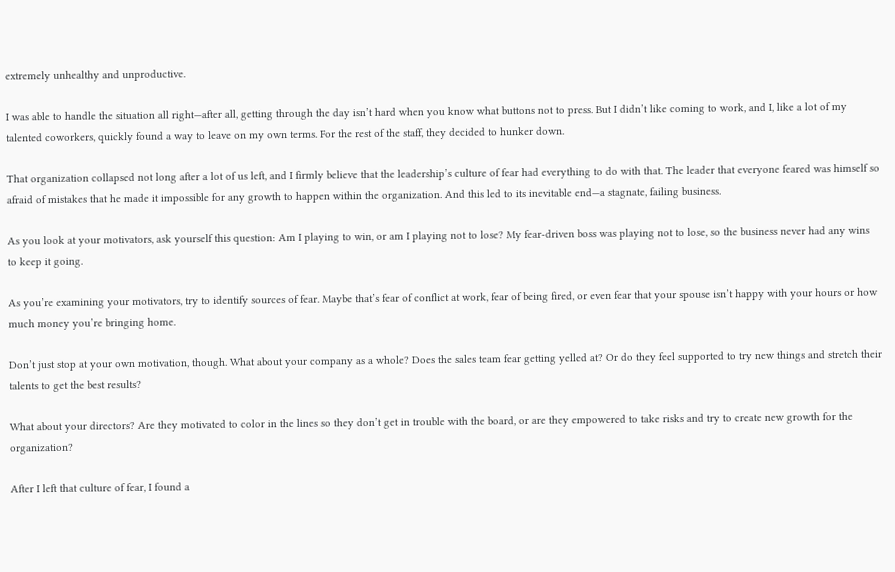extremely unhealthy and unproductive.

I was able to handle the situation all right—after all, getting through the day isn’t hard when you know what buttons not to press. But I didn’t like coming to work, and I, like a lot of my talented coworkers, quickly found a way to leave on my own terms. For the rest of the staff, they decided to hunker down.

That organization collapsed not long after a lot of us left, and I firmly believe that the leadership’s culture of fear had everything to do with that. The leader that everyone feared was himself so afraid of mistakes that he made it impossible for any growth to happen within the organization. And this led to its inevitable end—a stagnate, failing business.

As you look at your motivators, ask yourself this question: Am I playing to win, or am I playing not to lose? My fear-driven boss was playing not to lose, so the business never had any wins to keep it going.

As you’re examining your motivators, try to identify sources of fear. Maybe that’s fear of conflict at work, fear of being fired, or even fear that your spouse isn’t happy with your hours or how much money you’re bringing home.

Don’t just stop at your own motivation, though. What about your company as a whole? Does the sales team fear getting yelled at? Or do they feel supported to try new things and stretch their talents to get the best results?

What about your directors? Are they motivated to color in the lines so they don’t get in trouble with the board, or are they empowered to take risks and try to create new growth for the organization?

After I left that culture of fear, I found a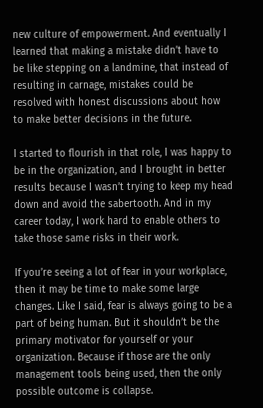new culture of empowerment. And eventually I learned that making a mistake didn’t have to be like stepping on a landmine, that instead of resulting in carnage, mistakes could be resolved with honest discussions about how to make better decisions in the future.

I started to flourish in that role, I was happy to be in the organization, and I brought in better results because I wasn’t trying to keep my head down and avoid the sabertooth. And in my career today, I work hard to enable others to take those same risks in their work.

If you’re seeing a lot of fear in your workplace, then it may be time to make some large changes. Like I said, fear is always going to be a part of being human. But it shouldn’t be the primary motivator for yourself or your organization. Because if those are the only management tools being used, then the only possible outcome is collapse.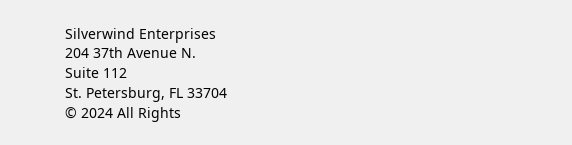Silverwind Enterprises
204 37th Avenue N.
Suite 112
St. Petersburg, FL 33704
© 2024 All Rights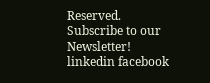Reserved.
Subscribe to our Newsletter!
linkedin facebook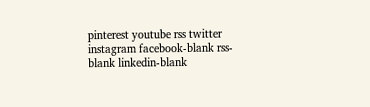pinterest youtube rss twitter instagram facebook-blank rss-blank linkedin-blank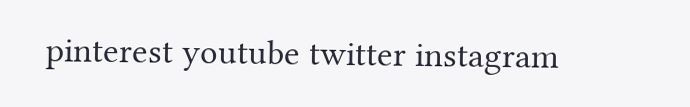pinterest youtube twitter instagram